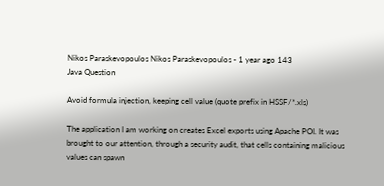Nikos Paraskevopoulos Nikos Paraskevopoulos - 1 year ago 143
Java Question

Avoid formula injection, keeping cell value (quote prefix in HSSF/*.xls)

The application I am working on creates Excel exports using Apache POI. It was brought to our attention, through a security audit, that cells containing malicious values can spawn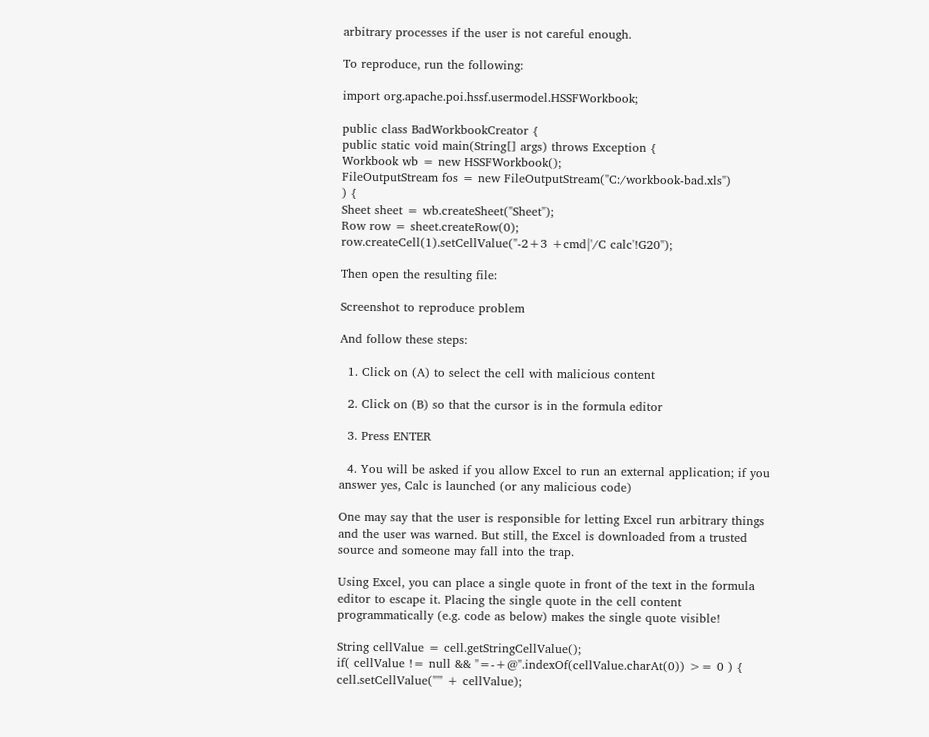arbitrary processes if the user is not careful enough.

To reproduce, run the following:

import org.apache.poi.hssf.usermodel.HSSFWorkbook;

public class BadWorkbookCreator {
public static void main(String[] args) throws Exception {
Workbook wb = new HSSFWorkbook();
FileOutputStream fos = new FileOutputStream("C:/workbook-bad.xls")
) {
Sheet sheet = wb.createSheet("Sheet");
Row row = sheet.createRow(0);
row.createCell(1).setCellValue("-2+3 +cmd|'/C calc'!G20");

Then open the resulting file:

Screenshot to reproduce problem

And follow these steps:

  1. Click on (A) to select the cell with malicious content

  2. Click on (B) so that the cursor is in the formula editor

  3. Press ENTER

  4. You will be asked if you allow Excel to run an external application; if you answer yes, Calc is launched (or any malicious code)

One may say that the user is responsible for letting Excel run arbitrary things and the user was warned. But still, the Excel is downloaded from a trusted source and someone may fall into the trap.

Using Excel, you can place a single quote in front of the text in the formula editor to escape it. Placing the single quote in the cell content programmatically (e.g. code as below) makes the single quote visible!

String cellValue = cell.getStringCellValue();
if( cellValue != null && "=-+@".indexOf(cellValue.charAt(0)) >= 0 ) {
cell.setCellValue("'" + cellValue);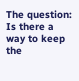The question: Is there a way to keep the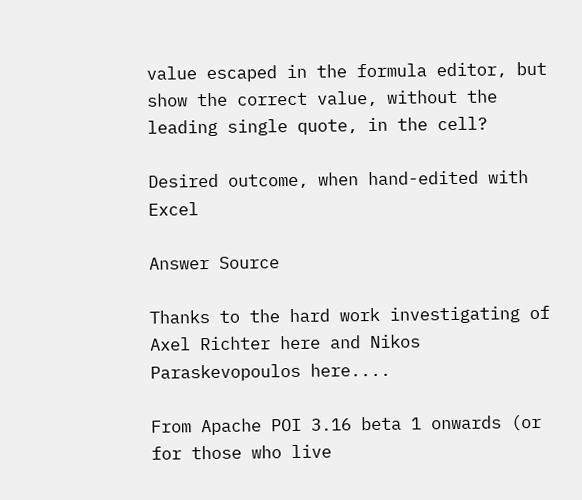value escaped in the formula editor, but show the correct value, without the leading single quote, in the cell?

Desired outcome, when hand-edited with Excel

Answer Source

Thanks to the hard work investigating of Axel Richter here and Nikos Paraskevopoulos here....

From Apache POI 3.16 beta 1 onwards (or for those who live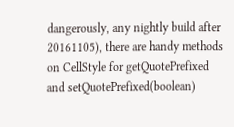dangerously, any nightly build after 20161105), there are handy methods on CellStyle for getQuotePrefixed and setQuotePrefixed(boolean)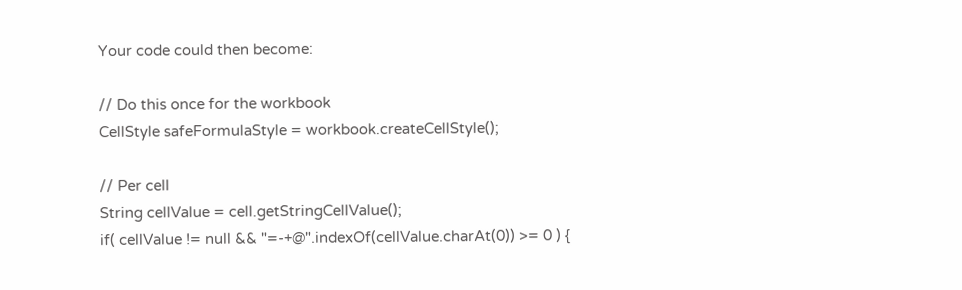Your code could then become:

// Do this once for the workbook
CellStyle safeFormulaStyle = workbook.createCellStyle();

// Per cell
String cellValue = cell.getStringCellValue();
if( cellValue != null && "=-+@".indexOf(cellValue.charAt(0)) >= 0 ) {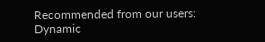Recommended from our users: Dynamic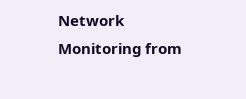Network Monitoring from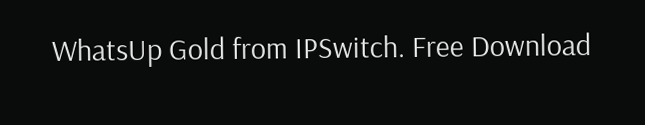WhatsUp Gold from IPSwitch. Free Download